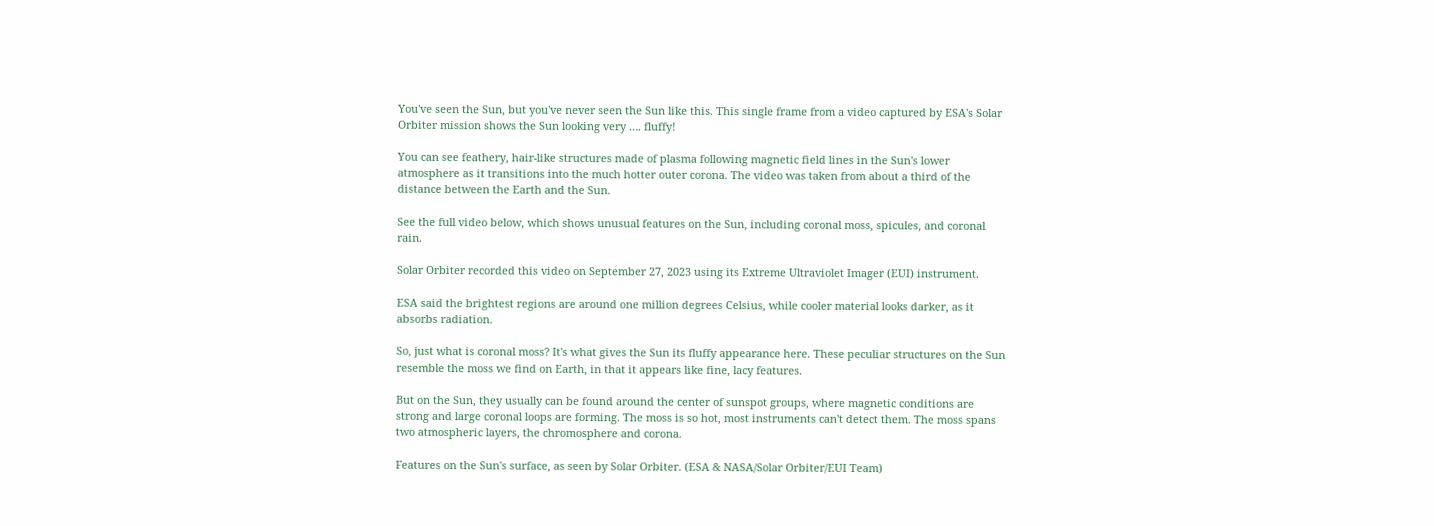You've seen the Sun, but you've never seen the Sun like this. This single frame from a video captured by ESA's Solar Orbiter mission shows the Sun looking very …. fluffy!

You can see feathery, hair-like structures made of plasma following magnetic field lines in the Sun's lower atmosphere as it transitions into the much hotter outer corona. The video was taken from about a third of the distance between the Earth and the Sun.

See the full video below, which shows unusual features on the Sun, including coronal moss, spicules, and coronal rain.

Solar Orbiter recorded this video on September 27, 2023 using its Extreme Ultraviolet Imager (EUI) instrument.

ESA said the brightest regions are around one million degrees Celsius, while cooler material looks darker, as it absorbs radiation.

So, just what is coronal moss? It's what gives the Sun its fluffy appearance here. These peculiar structures on the Sun resemble the moss we find on Earth, in that it appears like fine, lacy features.

But on the Sun, they usually can be found around the center of sunspot groups, where magnetic conditions are strong and large coronal loops are forming. The moss is so hot, most instruments can't detect them. The moss spans two atmospheric layers, the chromosphere and corona.

Features on the Sun's surface, as seen by Solar Orbiter. (ESA & NASA/Solar Orbiter/EUI Team)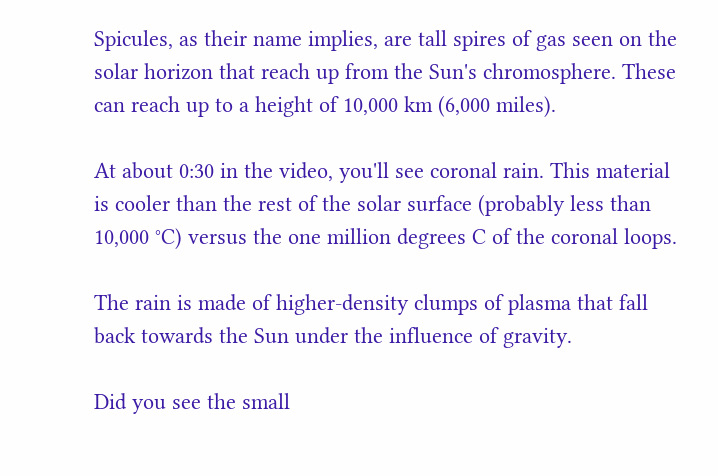Spicules, as their name implies, are tall spires of gas seen on the solar horizon that reach up from the Sun's chromosphere. These can reach up to a height of 10,000 km (6,000 miles).

At about 0:30 in the video, you'll see coronal rain. This material is cooler than the rest of the solar surface (probably less than 10,000 °C) versus the one million degrees C of the coronal loops.

The rain is made of higher-density clumps of plasma that fall back towards the Sun under the influence of gravity.

Did you see the small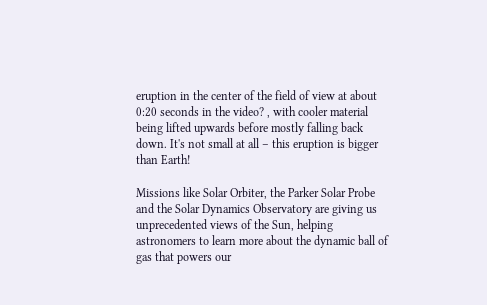eruption in the center of the field of view at about 0:20 seconds in the video? , with cooler material being lifted upwards before mostly falling back down. It's not small at all – this eruption is bigger than Earth!

Missions like Solar Orbiter, the Parker Solar Probe and the Solar Dynamics Observatory are giving us unprecedented views of the Sun, helping astronomers to learn more about the dynamic ball of gas that powers our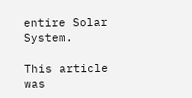entire Solar System.

This article was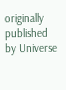originally published by Universe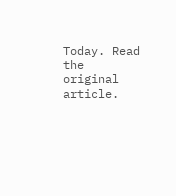Today. Read the original article.